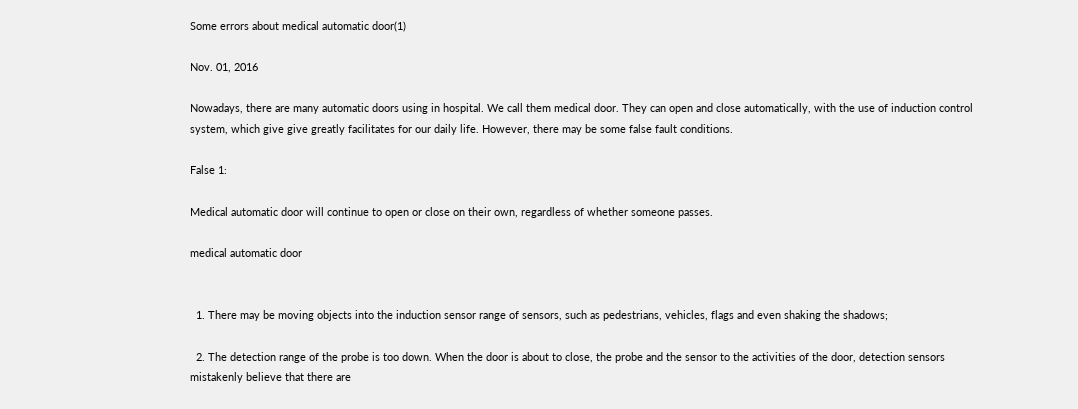Some errors about medical automatic door(1)

Nov. 01, 2016

Nowadays, there are many automatic doors using in hospital. We call them medical door. They can open and close automatically, with the use of induction control system, which give give greatly facilitates for our daily life. However, there may be some false fault conditions.

False 1:

Medical automatic door will continue to open or close on their own, regardless of whether someone passes.

medical automatic door


  1. There may be moving objects into the induction sensor range of sensors, such as pedestrians, vehicles, flags and even shaking the shadows;

  2. The detection range of the probe is too down. When the door is about to close, the probe and the sensor to the activities of the door, detection sensors mistakenly believe that there are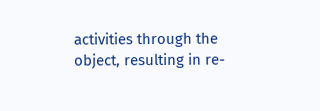activities through the object, resulting in re-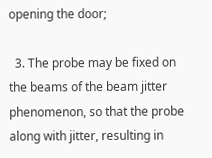opening the door;

  3. The probe may be fixed on the beams of the beam jitter phenomenon, so that the probe along with jitter, resulting in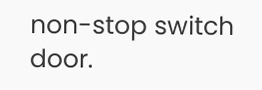non-stop switch door.